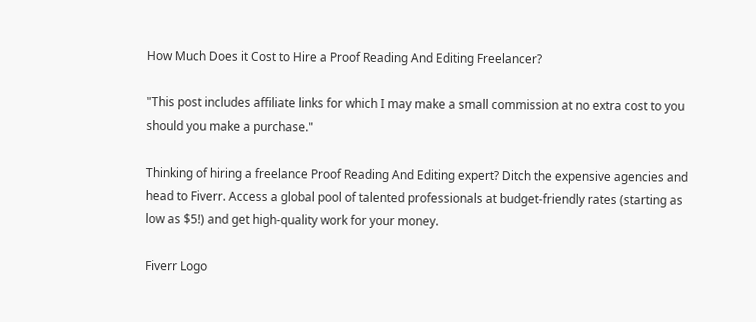How Much Does it Cost to Hire a Proof Reading And Editing Freelancer?

"This post includes affiliate links for which I may make a small commission at no extra cost to you should you make a purchase."

Thinking of hiring a freelance Proof Reading And Editing expert? Ditch the expensive agencies and head to Fiverr. Access a global pool of talented professionals at budget-friendly rates (starting as low as $5!) and get high-quality work for your money.

Fiverr Logo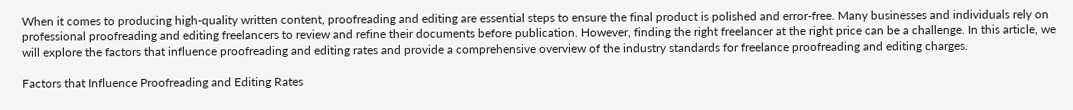When it comes to producing high-quality written content, proofreading and editing are essential steps to ensure the final product is polished and error-free. Many businesses and individuals rely on professional proofreading and editing freelancers to review and refine their documents before publication. However, finding the right freelancer at the right price can be a challenge. In this article, we will explore the factors that influence proofreading and editing rates and provide a comprehensive overview of the industry standards for freelance proofreading and editing charges.

Factors that Influence Proofreading and Editing Rates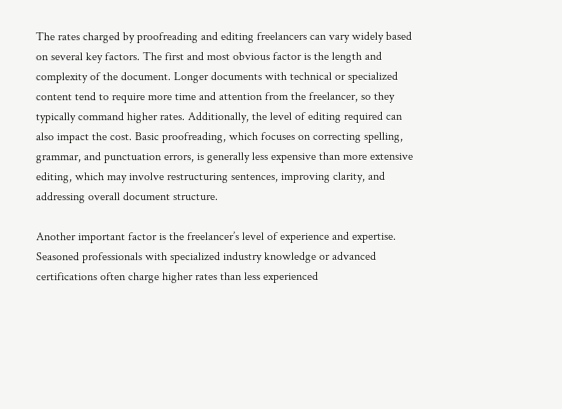The rates charged by proofreading and editing freelancers can vary widely based on several key factors. The first and most obvious factor is the length and complexity of the document. Longer documents with technical or specialized content tend to require more time and attention from the freelancer, so they typically command higher rates. Additionally, the level of editing required can also impact the cost. Basic proofreading, which focuses on correcting spelling, grammar, and punctuation errors, is generally less expensive than more extensive editing, which may involve restructuring sentences, improving clarity, and addressing overall document structure.

Another important factor is the freelancer’s level of experience and expertise. Seasoned professionals with specialized industry knowledge or advanced certifications often charge higher rates than less experienced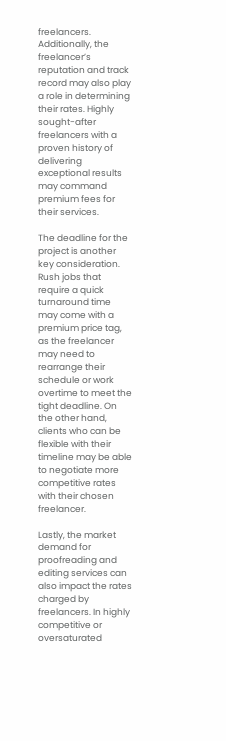freelancers. Additionally, the freelancer’s reputation and track record may also play a role in determining their rates. Highly sought-after freelancers with a proven history of delivering exceptional results may command premium fees for their services.

The deadline for the project is another key consideration. Rush jobs that require a quick turnaround time may come with a premium price tag, as the freelancer may need to rearrange their schedule or work overtime to meet the tight deadline. On the other hand, clients who can be flexible with their timeline may be able to negotiate more competitive rates with their chosen freelancer.

Lastly, the market demand for proofreading and editing services can also impact the rates charged by freelancers. In highly competitive or oversaturated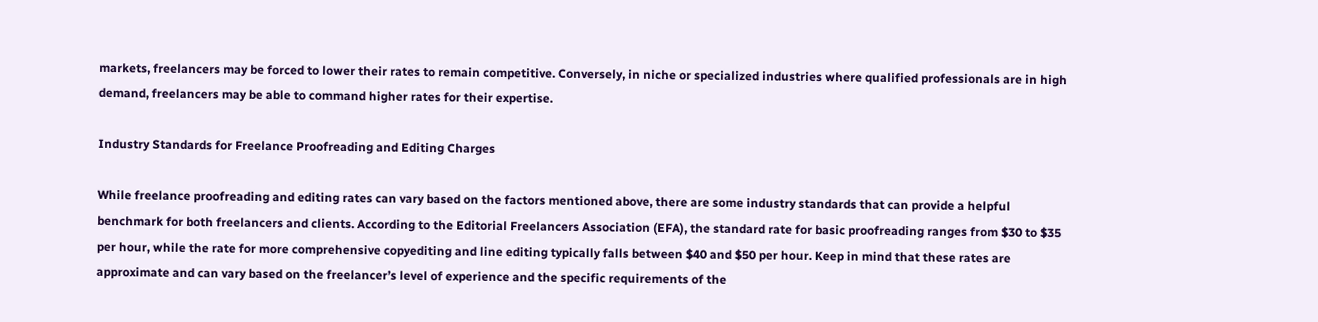markets, freelancers may be forced to lower their rates to remain competitive. Conversely, in niche or specialized industries where qualified professionals are in high demand, freelancers may be able to command higher rates for their expertise.

Industry Standards for Freelance Proofreading and Editing Charges

While freelance proofreading and editing rates can vary based on the factors mentioned above, there are some industry standards that can provide a helpful benchmark for both freelancers and clients. According to the Editorial Freelancers Association (EFA), the standard rate for basic proofreading ranges from $30 to $35 per hour, while the rate for more comprehensive copyediting and line editing typically falls between $40 and $50 per hour. Keep in mind that these rates are approximate and can vary based on the freelancer’s level of experience and the specific requirements of the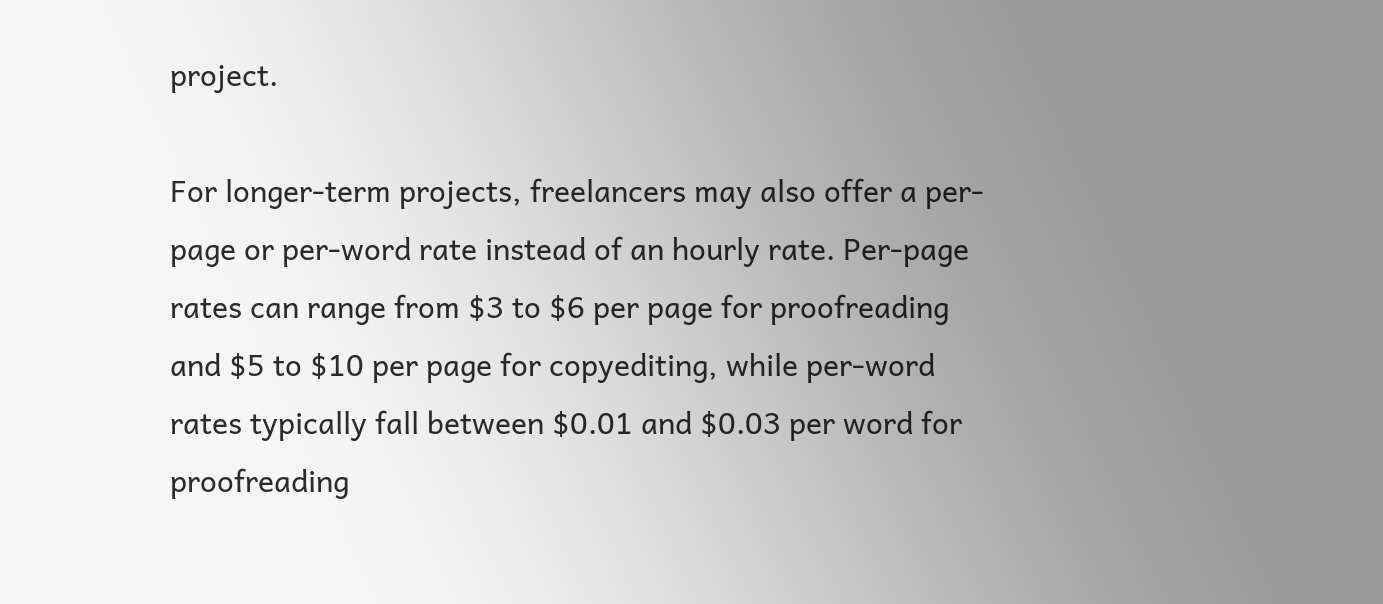project.

For longer-term projects, freelancers may also offer a per-page or per-word rate instead of an hourly rate. Per-page rates can range from $3 to $6 per page for proofreading and $5 to $10 per page for copyediting, while per-word rates typically fall between $0.01 and $0.03 per word for proofreading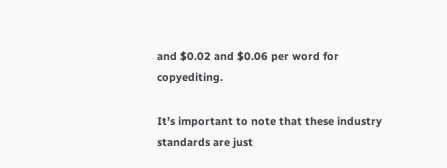and $0.02 and $0.06 per word for copyediting.

It’s important to note that these industry standards are just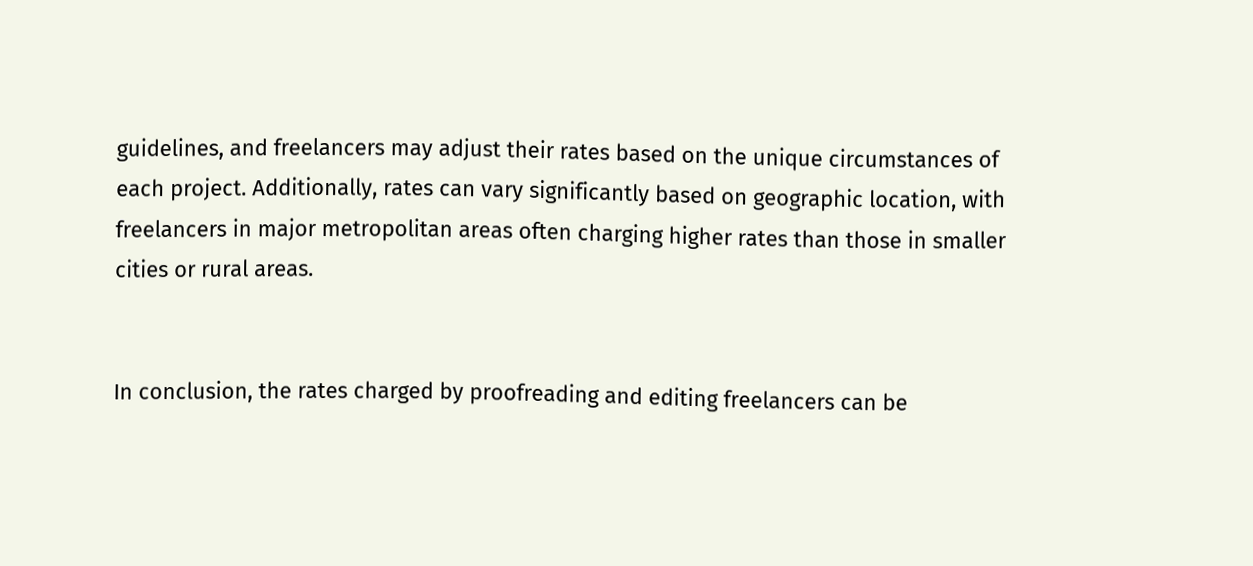guidelines, and freelancers may adjust their rates based on the unique circumstances of each project. Additionally, rates can vary significantly based on geographic location, with freelancers in major metropolitan areas often charging higher rates than those in smaller cities or rural areas.


In conclusion, the rates charged by proofreading and editing freelancers can be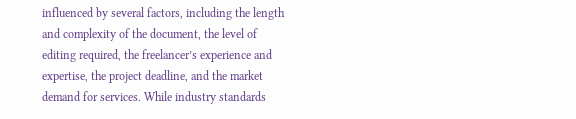influenced by several factors, including the length and complexity of the document, the level of editing required, the freelancer’s experience and expertise, the project deadline, and the market demand for services. While industry standards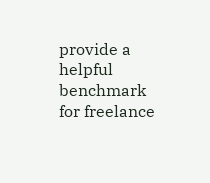provide a helpful benchmark for freelance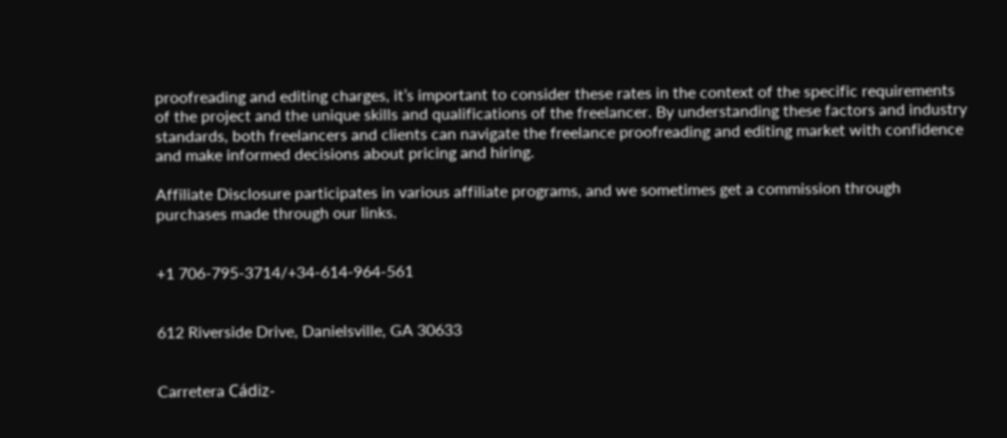proofreading and editing charges, it’s important to consider these rates in the context of the specific requirements of the project and the unique skills and qualifications of the freelancer. By understanding these factors and industry standards, both freelancers and clients can navigate the freelance proofreading and editing market with confidence and make informed decisions about pricing and hiring.

Affiliate Disclosure participates in various affiliate programs, and we sometimes get a commission through purchases made through our links.


+1 706-795-3714/+34-614-964-561


612 Riverside Drive, Danielsville, GA 30633


Carretera Cádiz-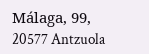Málaga, 99, 20577 Antzuola